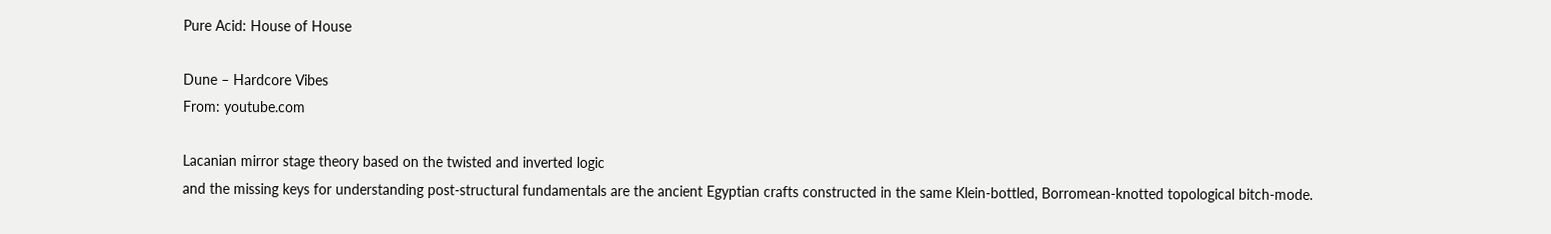Pure Acid: House of House

Dune – Hardcore Vibes
From: youtube.com

Lacanian mirror stage theory based on the twisted and inverted logic
and the missing keys for understanding post-structural fundamentals are the ancient Egyptian crafts constructed in the same Klein-bottled, Borromean-knotted topological bitch-mode.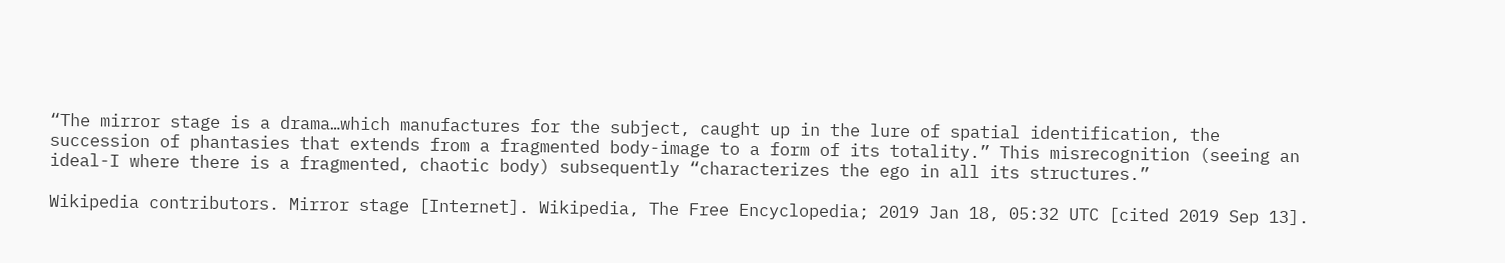“The mirror stage is a drama…which manufactures for the subject, caught up in the lure of spatial identification, the succession of phantasies that extends from a fragmented body-image to a form of its totality.” This misrecognition (seeing an ideal-I where there is a fragmented, chaotic body) subsequently “characterizes the ego in all its structures.”

Wikipedia contributors. Mirror stage [Internet]. Wikipedia, The Free Encyclopedia; 2019 Jan 18, 05:32 UTC [cited 2019 Sep 13].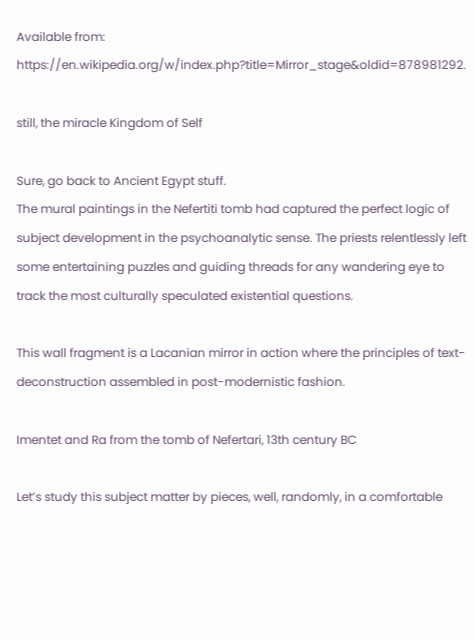Available from: https://en.wikipedia.org/w/index.php?title=Mirror_stage&oldid=878981292.

still, the miracle Kingdom of Self

Sure, go back to Ancient Egypt stuff.
The mural paintings in the Nefertiti tomb had captured the perfect logic of subject development in the psychoanalytic sense. The priests relentlessly left some entertaining puzzles and guiding threads for any wandering eye to track the most culturally speculated existential questions.

This wall fragment is a Lacanian mirror in action where the principles of text-deconstruction assembled in post-modernistic fashion.

Imentet and Ra from the tomb of Nefertari, 13th century BC

Let’s study this subject matter by pieces, well, randomly, in a comfortable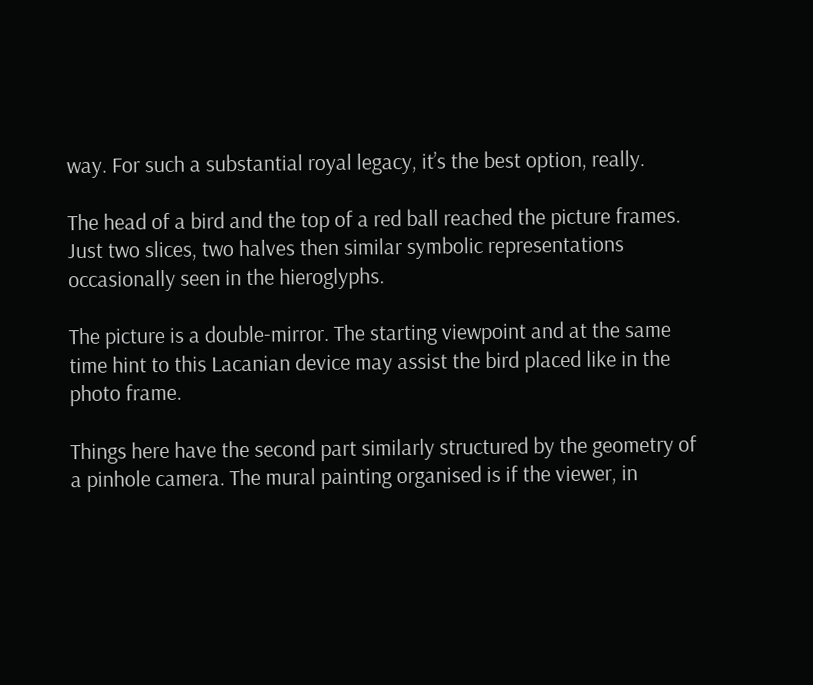way. For such a substantial royal legacy, it’s the best option, really.

The head of a bird and the top of a red ball reached the picture frames. Just two slices, two halves then similar symbolic representations occasionally seen in the hieroglyphs.

The picture is a double-mirror. The starting viewpoint and at the same time hint to this Lacanian device may assist the bird placed like in the photo frame.

Things here have the second part similarly structured by the geometry of a pinhole camera. The mural painting organised is if the viewer, in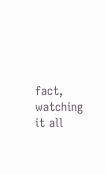fact, watching it all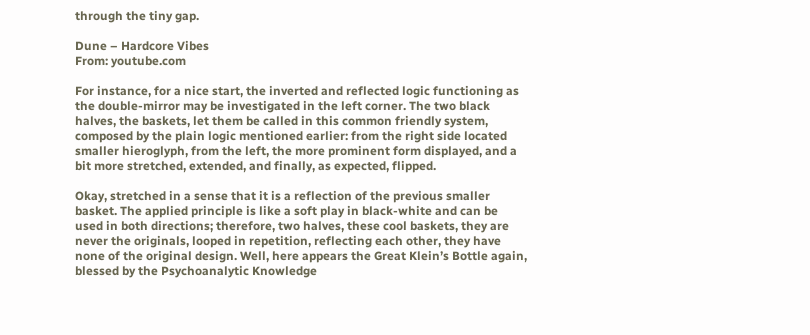through the tiny gap.

Dune – Hardcore Vibes
From: youtube.com

For instance, for a nice start, the inverted and reflected logic functioning as the double-mirror may be investigated in the left corner. The two black halves, the baskets, let them be called in this common friendly system, composed by the plain logic mentioned earlier: from the right side located smaller hieroglyph, from the left, the more prominent form displayed, and a bit more stretched, extended, and finally, as expected, flipped.

Okay, stretched in a sense that it is a reflection of the previous smaller basket. The applied principle is like a soft play in black-white and can be used in both directions; therefore, two halves, these cool baskets, they are never the originals, looped in repetition, reflecting each other, they have none of the original design. Well, here appears the Great Klein’s Bottle again, blessed by the Psychoanalytic Knowledge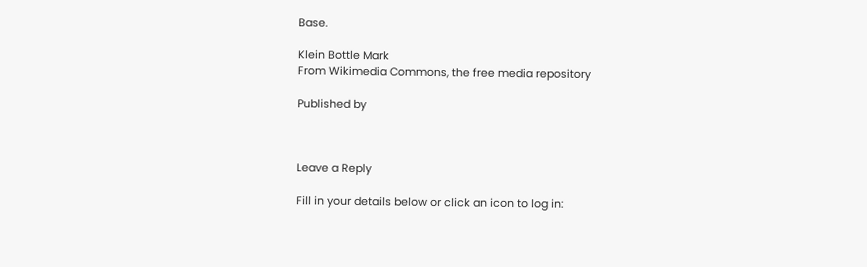Base.

Klein Bottle Mark
From Wikimedia Commons, the free media repository

Published by



Leave a Reply

Fill in your details below or click an icon to log in: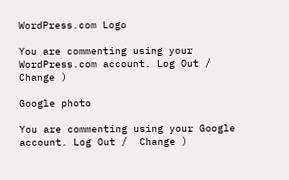WordPress.com Logo

You are commenting using your WordPress.com account. Log Out /  Change )

Google photo

You are commenting using your Google account. Log Out /  Change )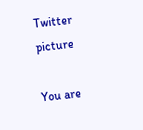Twitter picture

You are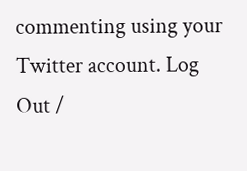commenting using your Twitter account. Log Out /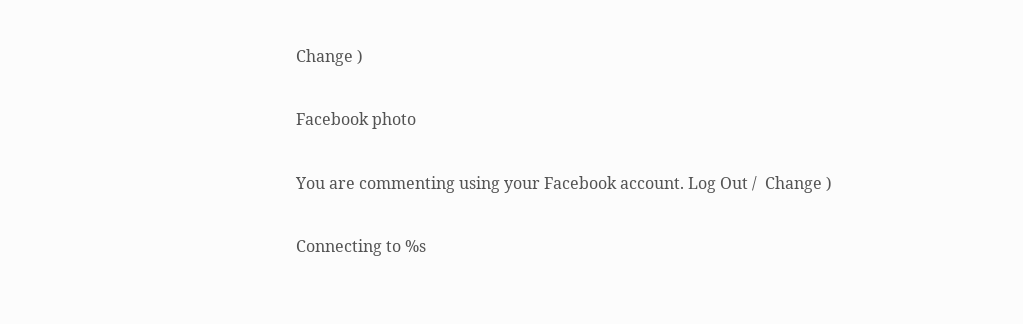Change )

Facebook photo

You are commenting using your Facebook account. Log Out /  Change )

Connecting to %s